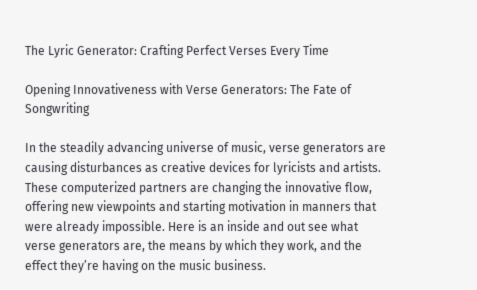The Lyric Generator: Crafting Perfect Verses Every Time

Opening Innovativeness with Verse Generators: The Fate of Songwriting

In the steadily advancing universe of music, verse generators are causing disturbances as creative devices for lyricists and artists. These computerized partners are changing the innovative flow, offering new viewpoints and starting motivation in manners that were already impossible. Here is an inside and out see what verse generators are, the means by which they work, and the effect they’re having on the music business.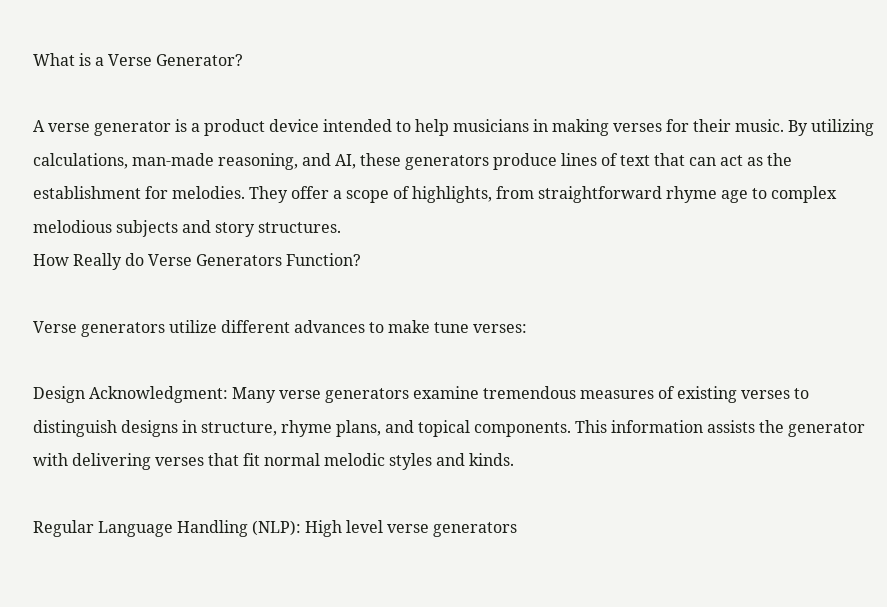What is a Verse Generator?

A verse generator is a product device intended to help musicians in making verses for their music. By utilizing calculations, man-made reasoning, and AI, these generators produce lines of text that can act as the establishment for melodies. They offer a scope of highlights, from straightforward rhyme age to complex melodious subjects and story structures.
How Really do Verse Generators Function?

Verse generators utilize different advances to make tune verses:

Design Acknowledgment: Many verse generators examine tremendous measures of existing verses to distinguish designs in structure, rhyme plans, and topical components. This information assists the generator with delivering verses that fit normal melodic styles and kinds.

Regular Language Handling (NLP): High level verse generators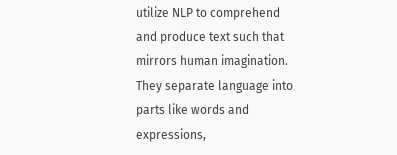utilize NLP to comprehend and produce text such that mirrors human imagination. They separate language into parts like words and expressions,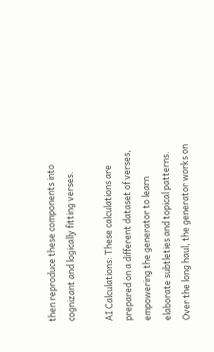then reproduce these components into cognizant and logically fitting verses.

AI Calculations: These calculations are prepared on a different dataset of verses, empowering the generator to learn elaborate subtleties and topical patterns. Over the long haul, the generator works on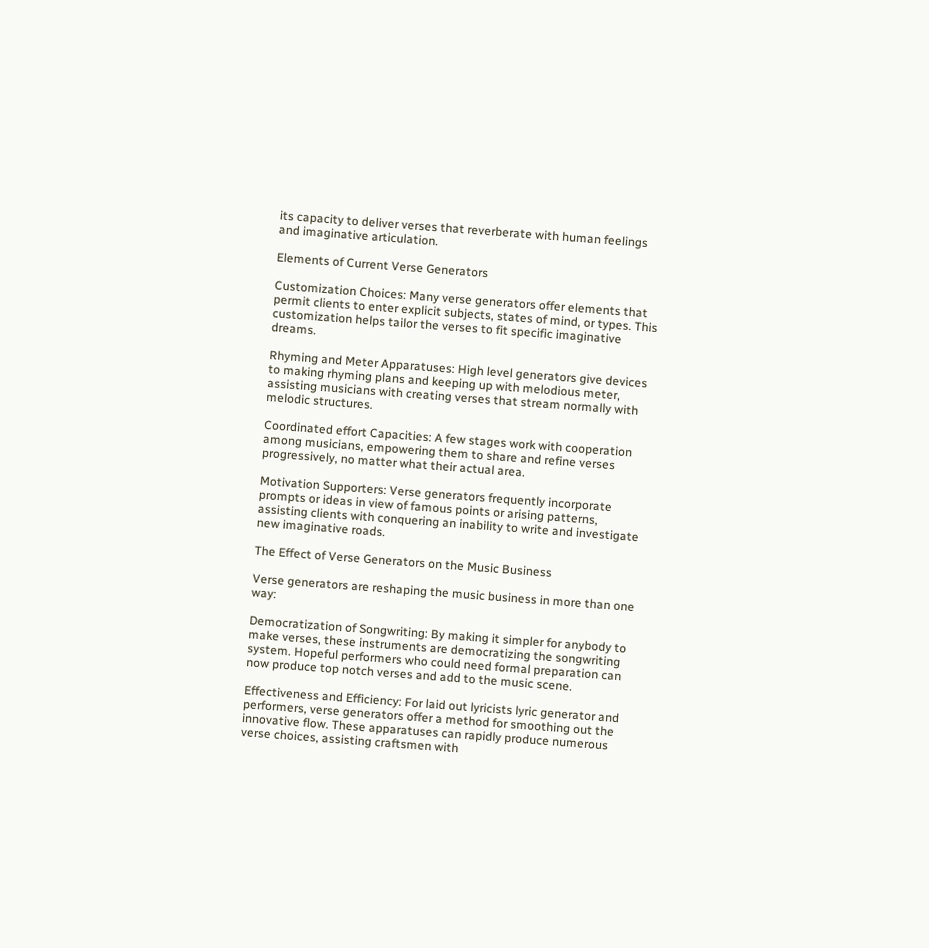its capacity to deliver verses that reverberate with human feelings and imaginative articulation.

Elements of Current Verse Generators

Customization Choices: Many verse generators offer elements that permit clients to enter explicit subjects, states of mind, or types. This customization helps tailor the verses to fit specific imaginative dreams.

Rhyming and Meter Apparatuses: High level generators give devices to making rhyming plans and keeping up with melodious meter, assisting musicians with creating verses that stream normally with melodic structures.

Coordinated effort Capacities: A few stages work with cooperation among musicians, empowering them to share and refine verses progressively, no matter what their actual area.

Motivation Supporters: Verse generators frequently incorporate prompts or ideas in view of famous points or arising patterns, assisting clients with conquering an inability to write and investigate new imaginative roads.

The Effect of Verse Generators on the Music Business

Verse generators are reshaping the music business in more than one way:

Democratization of Songwriting: By making it simpler for anybody to make verses, these instruments are democratizing the songwriting system. Hopeful performers who could need formal preparation can now produce top notch verses and add to the music scene.

Effectiveness and Efficiency: For laid out lyricists lyric generator and performers, verse generators offer a method for smoothing out the innovative flow. These apparatuses can rapidly produce numerous verse choices, assisting craftsmen with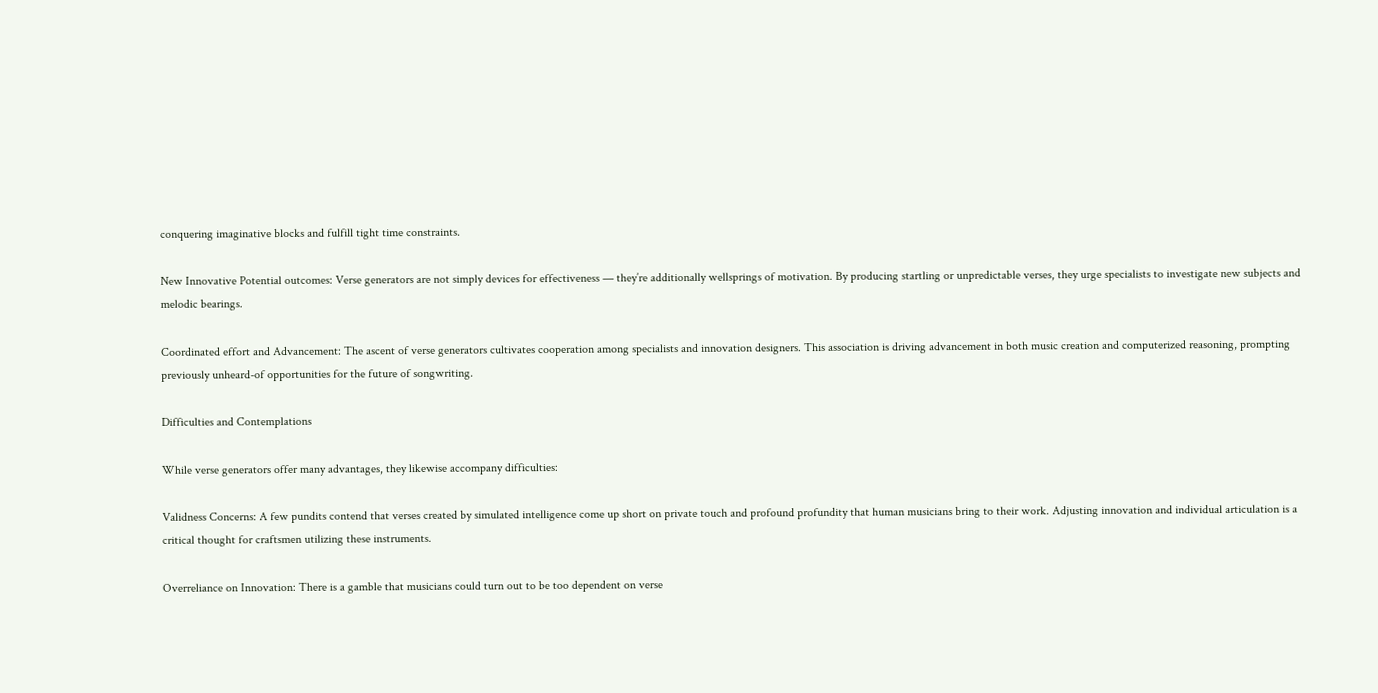conquering imaginative blocks and fulfill tight time constraints.

New Innovative Potential outcomes: Verse generators are not simply devices for effectiveness — they’re additionally wellsprings of motivation. By producing startling or unpredictable verses, they urge specialists to investigate new subjects and melodic bearings.

Coordinated effort and Advancement: The ascent of verse generators cultivates cooperation among specialists and innovation designers. This association is driving advancement in both music creation and computerized reasoning, prompting previously unheard-of opportunities for the future of songwriting.

Difficulties and Contemplations

While verse generators offer many advantages, they likewise accompany difficulties:

Validness Concerns: A few pundits contend that verses created by simulated intelligence come up short on private touch and profound profundity that human musicians bring to their work. Adjusting innovation and individual articulation is a critical thought for craftsmen utilizing these instruments.

Overreliance on Innovation: There is a gamble that musicians could turn out to be too dependent on verse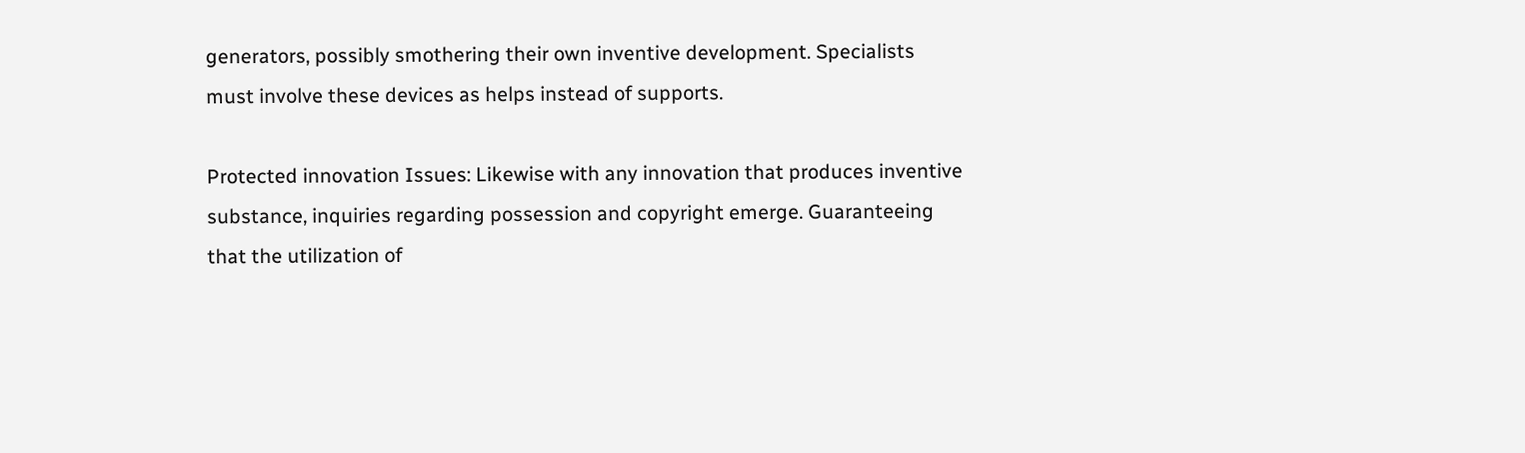generators, possibly smothering their own inventive development. Specialists must involve these devices as helps instead of supports.

Protected innovation Issues: Likewise with any innovation that produces inventive substance, inquiries regarding possession and copyright emerge. Guaranteeing that the utilization of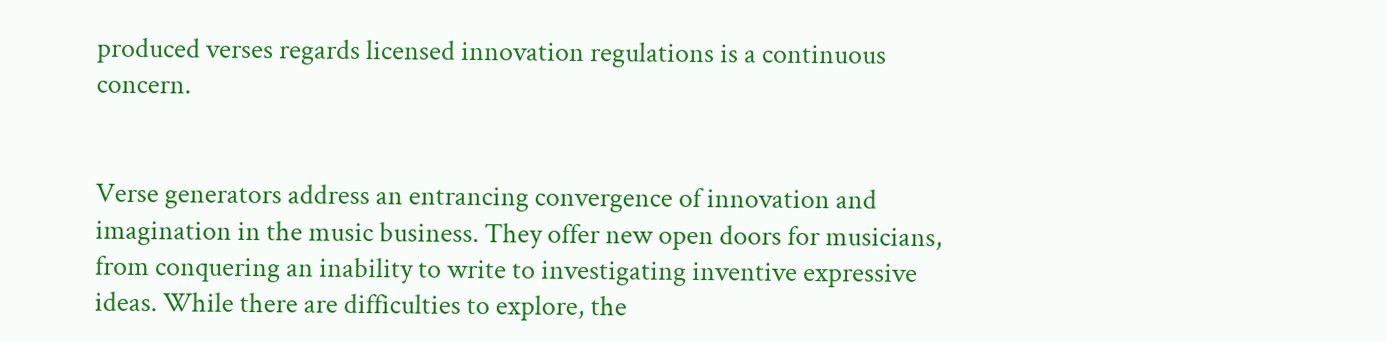produced verses regards licensed innovation regulations is a continuous concern.


Verse generators address an entrancing convergence of innovation and imagination in the music business. They offer new open doors for musicians, from conquering an inability to write to investigating inventive expressive ideas. While there are difficulties to explore, the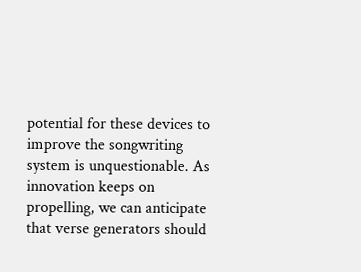potential for these devices to improve the songwriting system is unquestionable. As innovation keeps on propelling, we can anticipate that verse generators should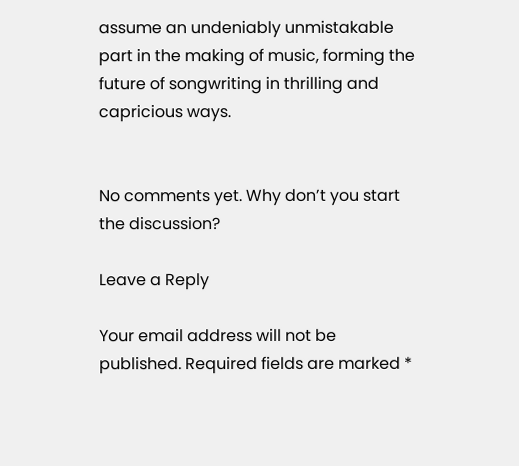assume an undeniably unmistakable part in the making of music, forming the future of songwriting in thrilling and capricious ways.


No comments yet. Why don’t you start the discussion?

Leave a Reply

Your email address will not be published. Required fields are marked *